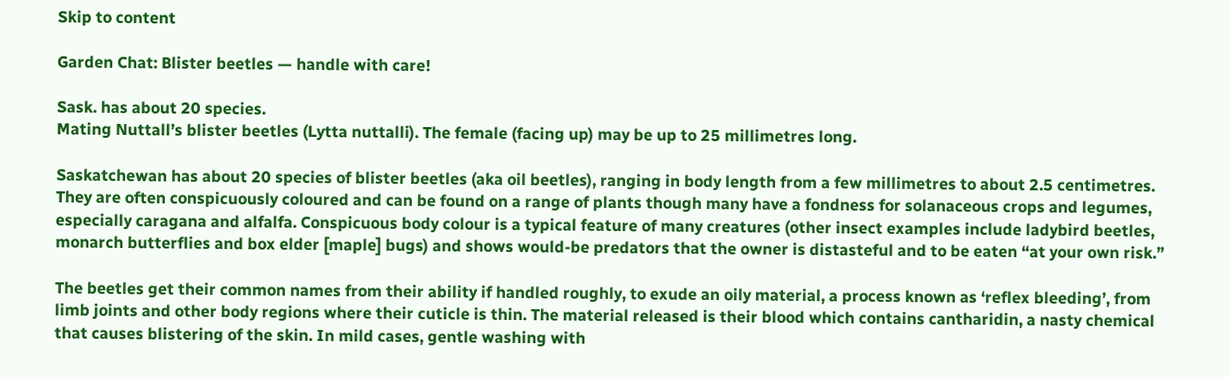Skip to content

Garden Chat: Blister beetles — handle with care!

Sask. has about 20 species.
Mating Nuttall’s blister beetles (Lytta nuttalli). The female (facing up) may be up to 25 millimetres long.

Saskatchewan has about 20 species of blister beetles (aka oil beetles), ranging in body length from a few millimetres to about 2.5 centimetres. They are often conspicuously coloured and can be found on a range of plants though many have a fondness for solanaceous crops and legumes, especially caragana and alfalfa. Conspicuous body colour is a typical feature of many creatures (other insect examples include ladybird beetles, monarch butterflies and box elder [maple] bugs) and shows would-be predators that the owner is distasteful and to be eaten “at your own risk.”

The beetles get their common names from their ability if handled roughly, to exude an oily material, a process known as ‘reflex bleeding’, from limb joints and other body regions where their cuticle is thin. The material released is their blood which contains cantharidin, a nasty chemical that causes blistering of the skin. In mild cases, gentle washing with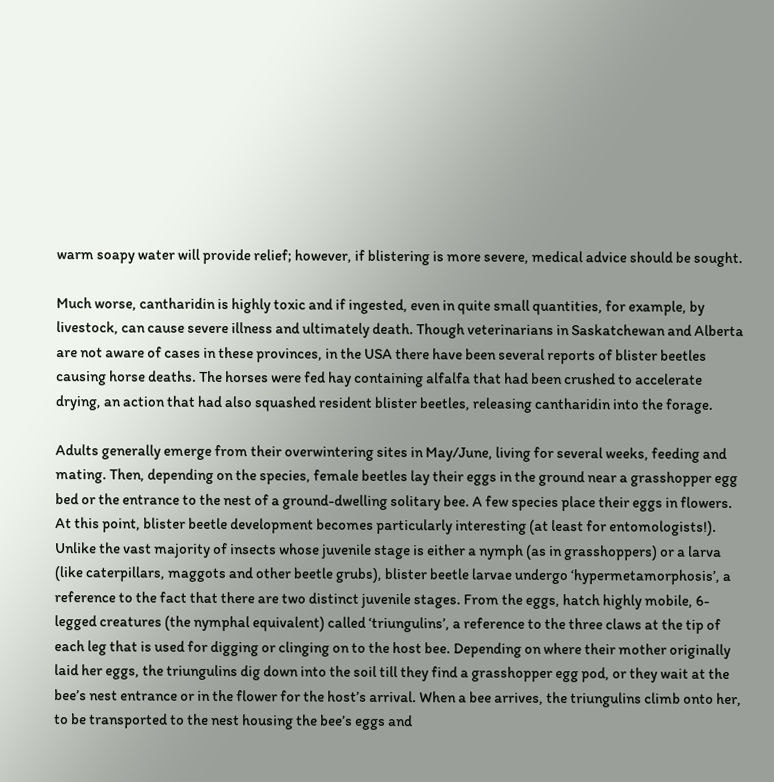warm soapy water will provide relief; however, if blistering is more severe, medical advice should be sought.

Much worse, cantharidin is highly toxic and if ingested, even in quite small quantities, for example, by livestock, can cause severe illness and ultimately death. Though veterinarians in Saskatchewan and Alberta are not aware of cases in these provinces, in the USA there have been several reports of blister beetles causing horse deaths. The horses were fed hay containing alfalfa that had been crushed to accelerate drying, an action that had also squashed resident blister beetles, releasing cantharidin into the forage.

Adults generally emerge from their overwintering sites in May/June, living for several weeks, feeding and mating. Then, depending on the species, female beetles lay their eggs in the ground near a grasshopper egg bed or the entrance to the nest of a ground-dwelling solitary bee. A few species place their eggs in flowers. At this point, blister beetle development becomes particularly interesting (at least for entomologists!). Unlike the vast majority of insects whose juvenile stage is either a nymph (as in grasshoppers) or a larva (like caterpillars, maggots and other beetle grubs), blister beetle larvae undergo ‘hypermetamorphosis’, a reference to the fact that there are two distinct juvenile stages. From the eggs, hatch highly mobile, 6-legged creatures (the nymphal equivalent) called ‘triungulins’, a reference to the three claws at the tip of each leg that is used for digging or clinging on to the host bee. Depending on where their mother originally laid her eggs, the triungulins dig down into the soil till they find a grasshopper egg pod, or they wait at the bee’s nest entrance or in the flower for the host’s arrival. When a bee arrives, the triungulins climb onto her, to be transported to the nest housing the bee’s eggs and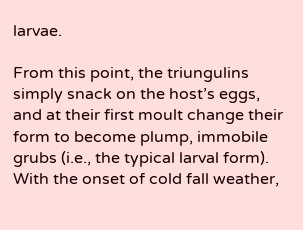larvae.

From this point, the triungulins simply snack on the host’s eggs, and at their first moult change their form to become plump, immobile grubs (i.e., the typical larval form). With the onset of cold fall weather,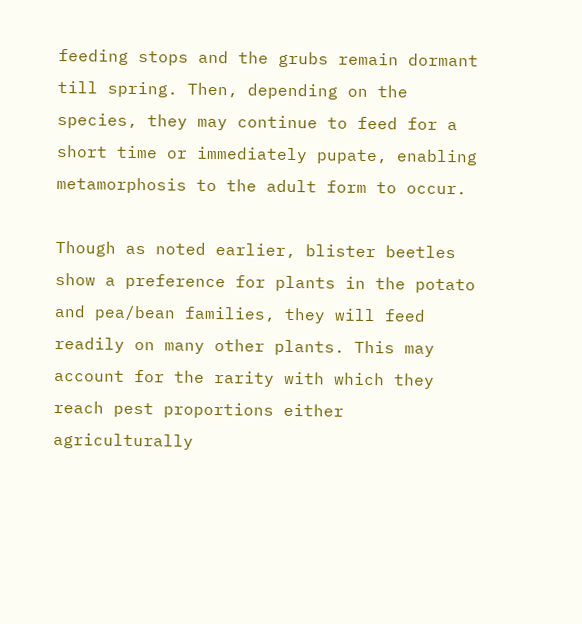feeding stops and the grubs remain dormant till spring. Then, depending on the species, they may continue to feed for a short time or immediately pupate, enabling metamorphosis to the adult form to occur.

Though as noted earlier, blister beetles show a preference for plants in the potato and pea/bean families, they will feed readily on many other plants. This may account for the rarity with which they reach pest proportions either agriculturally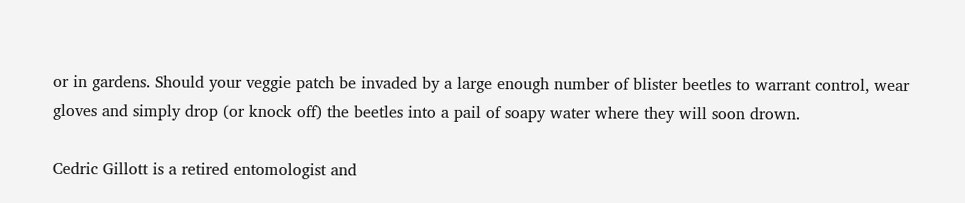or in gardens. Should your veggie patch be invaded by a large enough number of blister beetles to warrant control, wear gloves and simply drop (or knock off) the beetles into a pail of soapy water where they will soon drown.

Cedric Gillott is a retired entomologist and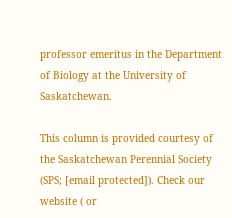professor emeritus in the Department of Biology at the University of Saskatchewan.

This column is provided courtesy of the Saskatchewan Perennial Society (SPS; [email protected]). Check our website ( or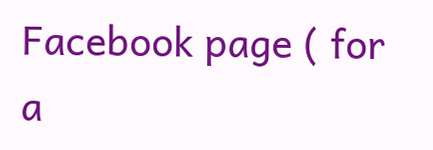Facebook page ( for a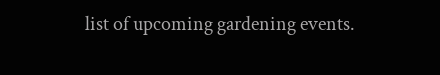list of upcoming gardening events.